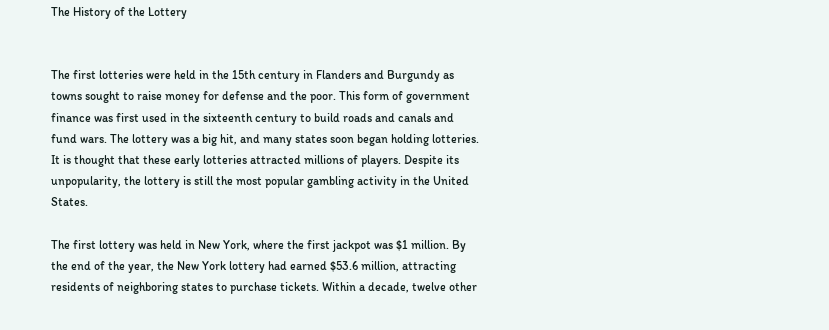The History of the Lottery


The first lotteries were held in the 15th century in Flanders and Burgundy as towns sought to raise money for defense and the poor. This form of government finance was first used in the sixteenth century to build roads and canals and fund wars. The lottery was a big hit, and many states soon began holding lotteries. It is thought that these early lotteries attracted millions of players. Despite its unpopularity, the lottery is still the most popular gambling activity in the United States.

The first lottery was held in New York, where the first jackpot was $1 million. By the end of the year, the New York lottery had earned $53.6 million, attracting residents of neighboring states to purchase tickets. Within a decade, twelve other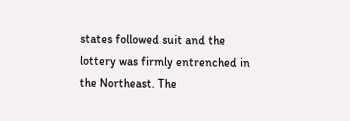states followed suit and the lottery was firmly entrenched in the Northeast. The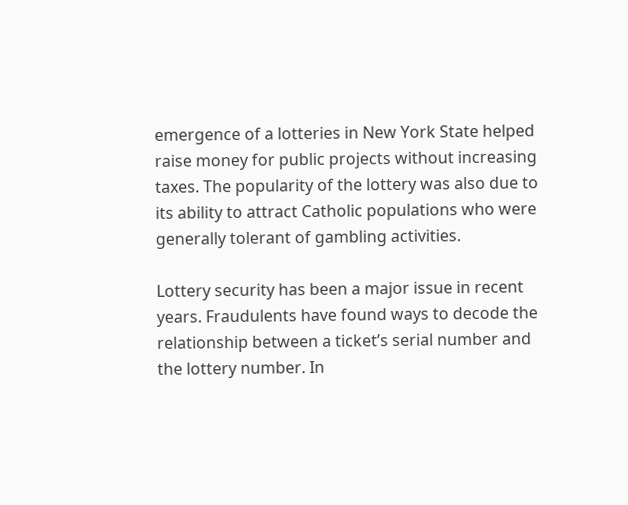emergence of a lotteries in New York State helped raise money for public projects without increasing taxes. The popularity of the lottery was also due to its ability to attract Catholic populations who were generally tolerant of gambling activities.

Lottery security has been a major issue in recent years. Fraudulents have found ways to decode the relationship between a ticket’s serial number and the lottery number. In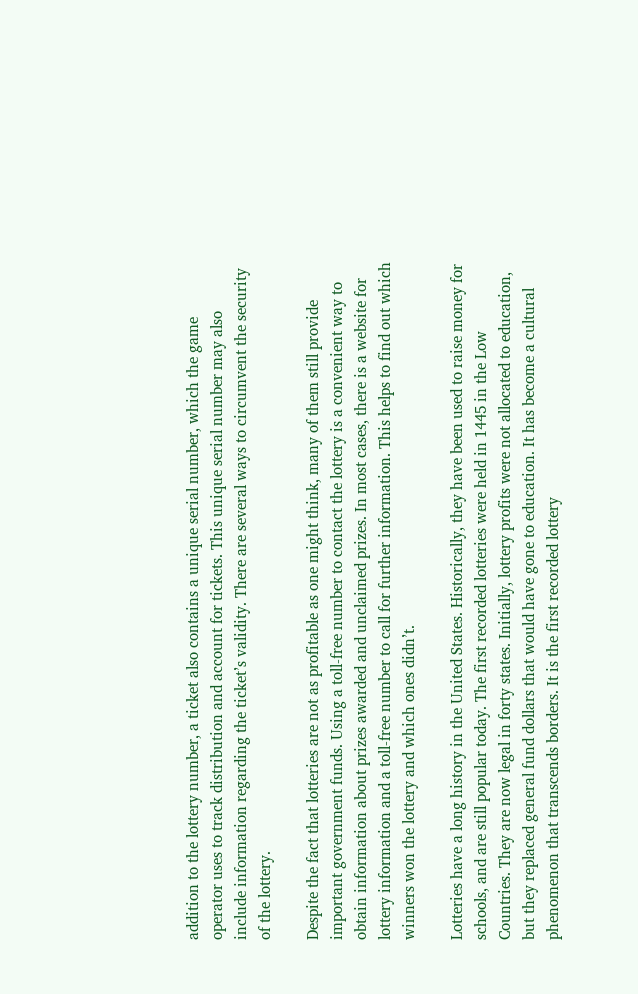addition to the lottery number, a ticket also contains a unique serial number, which the game operator uses to track distribution and account for tickets. This unique serial number may also include information regarding the ticket’s validity. There are several ways to circumvent the security of the lottery.

Despite the fact that lotteries are not as profitable as one might think, many of them still provide important government funds. Using a toll-free number to contact the lottery is a convenient way to obtain information about prizes awarded and unclaimed prizes. In most cases, there is a website for lottery information and a toll-free number to call for further information. This helps to find out which winners won the lottery and which ones didn’t.

Lotteries have a long history in the United States. Historically, they have been used to raise money for schools, and are still popular today. The first recorded lotteries were held in 1445 in the Low Countries. They are now legal in forty states. Initially, lottery profits were not allocated to education, but they replaced general fund dollars that would have gone to education. It has become a cultural phenomenon that transcends borders. It is the first recorded lottery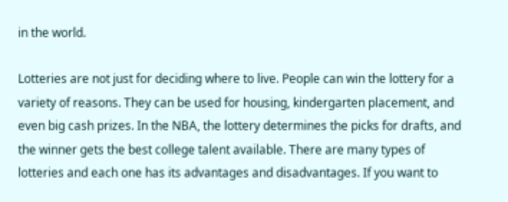in the world.

Lotteries are not just for deciding where to live. People can win the lottery for a variety of reasons. They can be used for housing, kindergarten placement, and even big cash prizes. In the NBA, the lottery determines the picks for drafts, and the winner gets the best college talent available. There are many types of lotteries and each one has its advantages and disadvantages. If you want to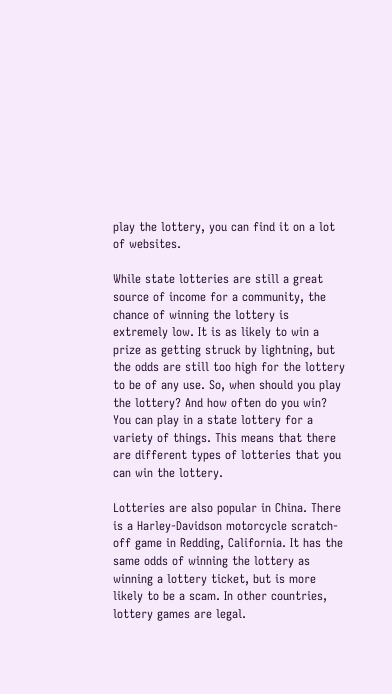play the lottery, you can find it on a lot of websites.

While state lotteries are still a great source of income for a community, the chance of winning the lottery is extremely low. It is as likely to win a prize as getting struck by lightning, but the odds are still too high for the lottery to be of any use. So, when should you play the lottery? And how often do you win? You can play in a state lottery for a variety of things. This means that there are different types of lotteries that you can win the lottery.

Lotteries are also popular in China. There is a Harley-Davidson motorcycle scratch-off game in Redding, California. It has the same odds of winning the lottery as winning a lottery ticket, but is more likely to be a scam. In other countries, lottery games are legal.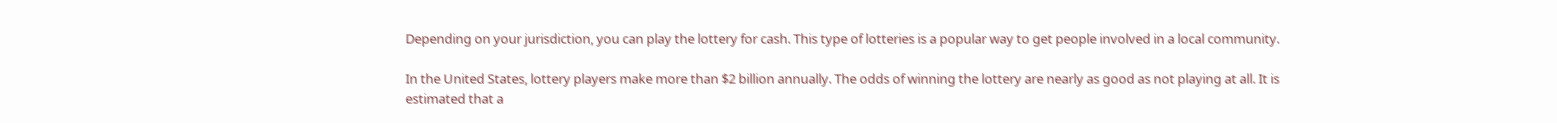Depending on your jurisdiction, you can play the lottery for cash. This type of lotteries is a popular way to get people involved in a local community.

In the United States, lottery players make more than $2 billion annually. The odds of winning the lottery are nearly as good as not playing at all. It is estimated that a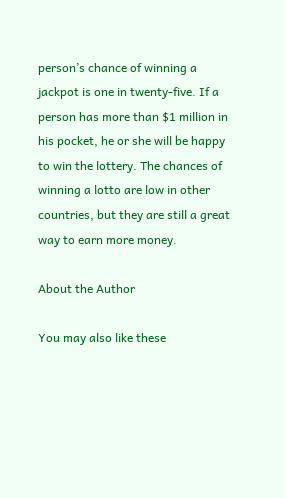person’s chance of winning a jackpot is one in twenty-five. If a person has more than $1 million in his pocket, he or she will be happy to win the lottery. The chances of winning a lotto are low in other countries, but they are still a great way to earn more money.

About the Author

You may also like these